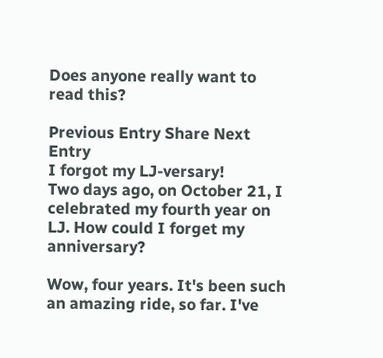Does anyone really want to read this?

Previous Entry Share Next Entry
I forgot my LJ-versary!
Two days ago, on October 21, I celebrated my fourth year on LJ. How could I forget my anniversary?

Wow, four years. It's been such an amazing ride, so far. I've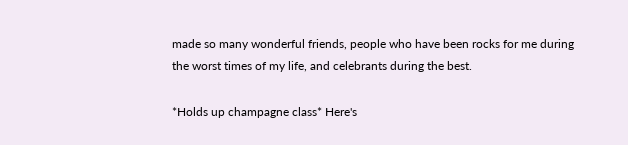made so many wonderful friends, people who have been rocks for me during the worst times of my life, and celebrants during the best.

*Holds up champagne class* Here's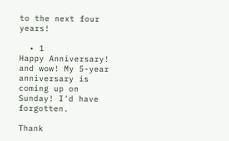to the next four years!

  • 1
Happy Anniversary! and wow! My 5-year anniversary is coming up on Sunday! I'd have forgotten.

Thank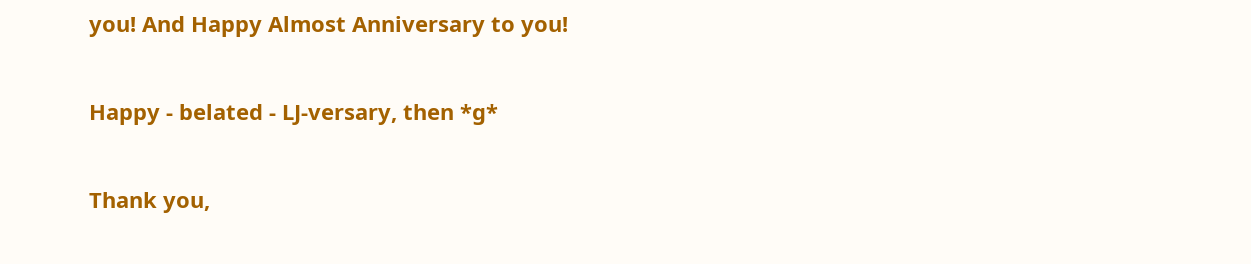you! And Happy Almost Anniversary to you!

Happy - belated - LJ-versary, then *g*

Thank you,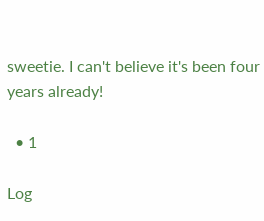sweetie. I can't believe it's been four years already!

  • 1

Log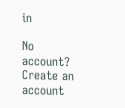in

No account? Create an account